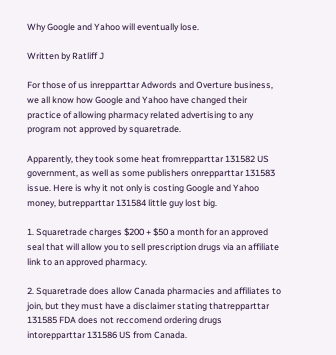Why Google and Yahoo will eventually lose.

Written by Ratliff J

For those of us inrepparttar Adwords and Overture business, we all know how Google and Yahoo have changed their practice of allowing pharmacy related advertising to any program not approved by squaretrade.

Apparently, they took some heat fromrepparttar 131582 US government, as well as some publishers onrepparttar 131583 issue. Here is why it not only is costing Google and Yahoo money, butrepparttar 131584 little guy lost big.

1. Squaretrade charges $200 + $50 a month for an approved seal that will allow you to sell prescription drugs via an affiliate link to an approved pharmacy.

2. Squaretrade does allow Canada pharmacies and affiliates to join, but they must have a disclaimer stating thatrepparttar 131585 FDA does not reccomend ordering drugs intorepparttar 131586 US from Canada.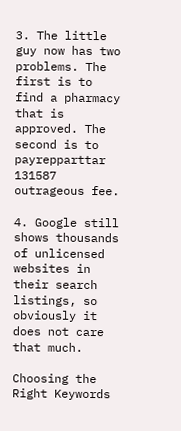3. The little guy now has two problems. The first is to find a pharmacy that is approved. The second is to payrepparttar 131587 outrageous fee.

4. Google still shows thousands of unlicensed websites in their search listings, so obviously it does not care that much.

Choosing the Right Keywords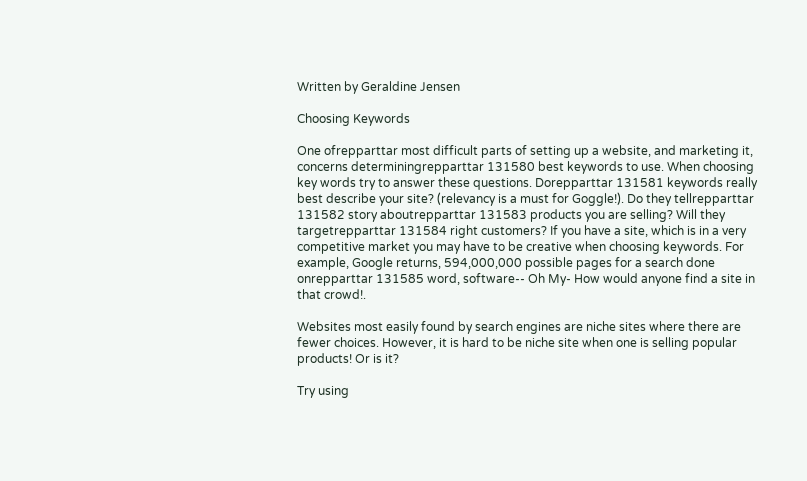Written by Geraldine Jensen

Choosing Keywords

One ofrepparttar most difficult parts of setting up a website, and marketing it, concerns determiningrepparttar 131580 best keywords to use. When choosing key words try to answer these questions. Dorepparttar 131581 keywords really best describe your site? (relevancy is a must for Goggle!). Do they tellrepparttar 131582 story aboutrepparttar 131583 products you are selling? Will they targetrepparttar 131584 right customers? If you have a site, which is in a very competitive market you may have to be creative when choosing keywords. For example, Google returns, 594,000,000 possible pages for a search done onrepparttar 131585 word, software-- Oh My- How would anyone find a site in that crowd!.

Websites most easily found by search engines are niche sites where there are fewer choices. However, it is hard to be niche site when one is selling popular products! Or is it?

Try using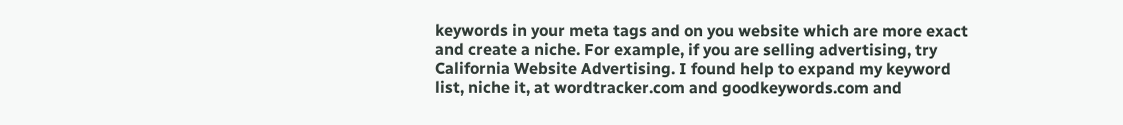keywords in your meta tags and on you website which are more exact and create a niche. For example, if you are selling advertising, try California Website Advertising. I found help to expand my keyword list, niche it, at wordtracker.com and goodkeywords.com and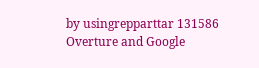by usingrepparttar 131586 Overture and Google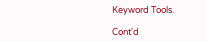Keyword Tools.

Cont'd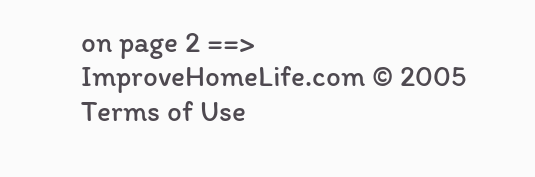on page 2 ==>
ImproveHomeLife.com © 2005
Terms of Use